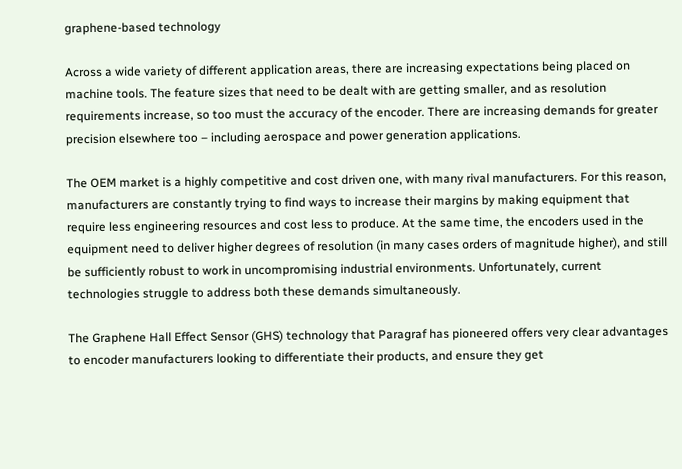graphene-based technology

Across a wide variety of different application areas, there are increasing expectations being placed on machine tools. The feature sizes that need to be dealt with are getting smaller, and as resolution requirements increase, so too must the accuracy of the encoder. There are increasing demands for greater precision elsewhere too – including aerospace and power generation applications.

The OEM market is a highly competitive and cost driven one, with many rival manufacturers. For this reason, manufacturers are constantly trying to find ways to increase their margins by making equipment that require less engineering resources and cost less to produce. At the same time, the encoders used in the equipment need to deliver higher degrees of resolution (in many cases orders of magnitude higher), and still be sufficiently robust to work in uncompromising industrial environments. Unfortunately, current technologies struggle to address both these demands simultaneously.

The Graphene Hall Effect Sensor (GHS) technology that Paragraf has pioneered offers very clear advantages to encoder manufacturers looking to differentiate their products, and ensure they get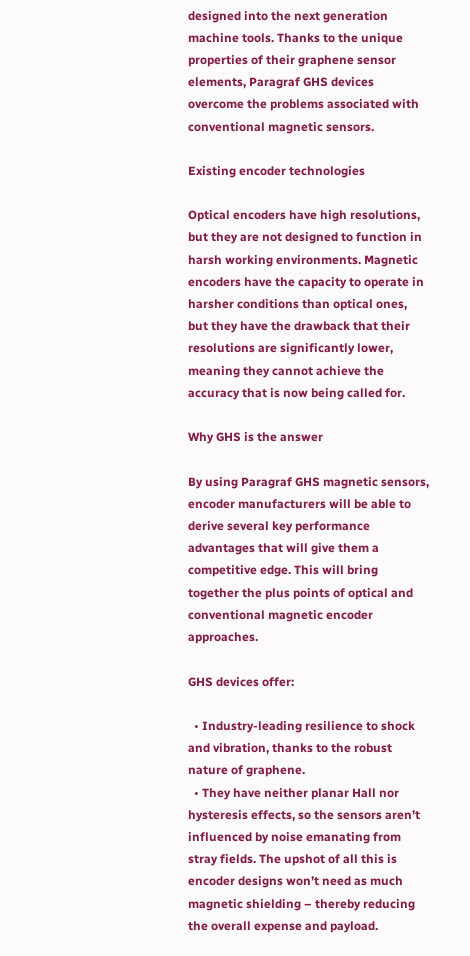designed into the next generation machine tools. Thanks to the unique properties of their graphene sensor elements, Paragraf GHS devices overcome the problems associated with conventional magnetic sensors.

Existing encoder technologies

Optical encoders have high resolutions, but they are not designed to function in harsh working environments. Magnetic encoders have the capacity to operate in harsher conditions than optical ones, but they have the drawback that their resolutions are significantly lower, meaning they cannot achieve the accuracy that is now being called for.

Why GHS is the answer

By using Paragraf GHS magnetic sensors, encoder manufacturers will be able to derive several key performance advantages that will give them a competitive edge. This will bring together the plus points of optical and conventional magnetic encoder approaches.

GHS devices offer:

  • Industry-leading resilience to shock and vibration, thanks to the robust nature of graphene.
  • They have neither planar Hall nor hysteresis effects, so the sensors aren’t influenced by noise emanating from stray fields. The upshot of all this is encoder designs won’t need as much magnetic shielding – thereby reducing the overall expense and payload.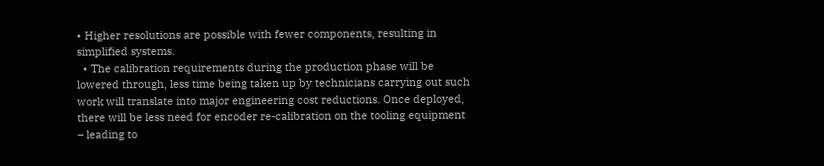• Higher resolutions are possible with fewer components, resulting in simplified systems.
  • The calibration requirements during the production phase will be lowered through, less time being taken up by technicians carrying out such work will translate into major engineering cost reductions. Once deployed, there will be less need for encoder re-calibration on the tooling equipment – leading to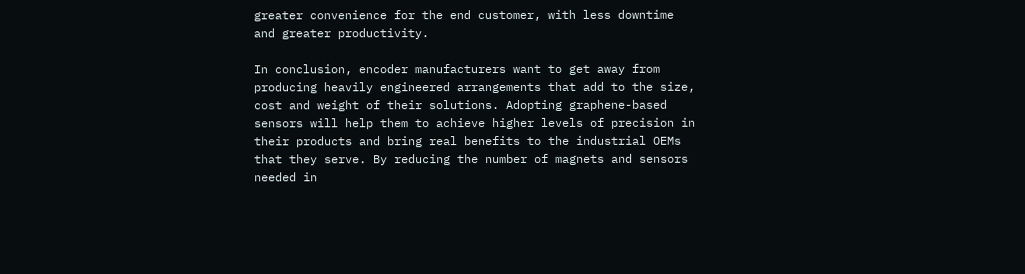greater convenience for the end customer, with less downtime and greater productivity.

In conclusion, encoder manufacturers want to get away from producing heavily engineered arrangements that add to the size, cost and weight of their solutions. Adopting graphene-based sensors will help them to achieve higher levels of precision in their products and bring real benefits to the industrial OEMs that they serve. By reducing the number of magnets and sensors needed in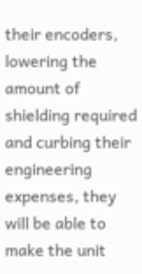their encoders, lowering the amount of shielding required and curbing their engineering expenses, they will be able to make the unit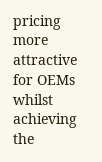pricing more attractive for OEMs whilst achieving the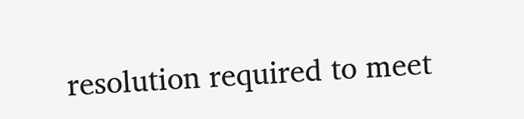resolution required to meet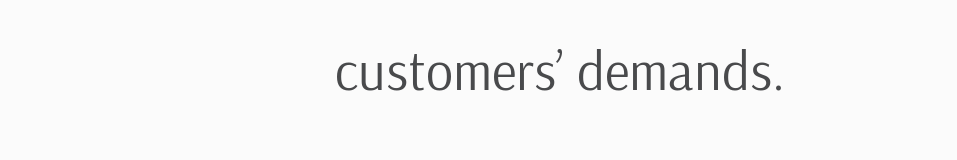customers’ demands.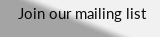Join our mailing list